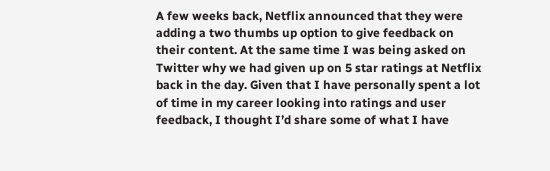A few weeks back, Netflix announced that they were adding a two thumbs up option to give feedback on their content. At the same time I was being asked on Twitter why we had given up on 5 star ratings at Netflix back in the day. Given that I have personally spent a lot of time in my career looking into ratings and user feedback, I thought I’d share some of what I have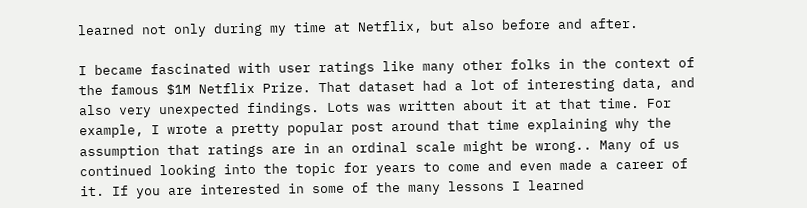learned not only during my time at Netflix, but also before and after.

I became fascinated with user ratings like many other folks in the context of the famous $1M Netflix Prize. That dataset had a lot of interesting data, and also very unexpected findings. Lots was written about it at that time. For example, I wrote a pretty popular post around that time explaining why the assumption that ratings are in an ordinal scale might be wrong.. Many of us continued looking into the topic for years to come and even made a career of it. If you are interested in some of the many lessons I learned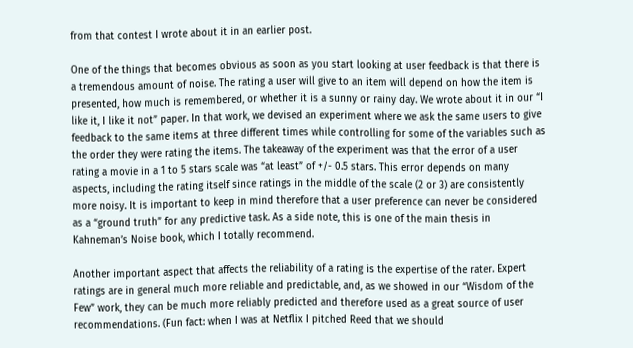from that contest I wrote about it in an earlier post.

One of the things that becomes obvious as soon as you start looking at user feedback is that there is a tremendous amount of noise. The rating a user will give to an item will depend on how the item is presented, how much is remembered, or whether it is a sunny or rainy day. We wrote about it in our “I like it, I like it not” paper. In that work, we devised an experiment where we ask the same users to give feedback to the same items at three different times while controlling for some of the variables such as the order they were rating the items. The takeaway of the experiment was that the error of a user rating a movie in a 1 to 5 stars scale was “at least” of +/- 0.5 stars. This error depends on many aspects, including the rating itself since ratings in the middle of the scale (2 or 3) are consistently more noisy. It is important to keep in mind therefore that a user preference can never be considered as a “ground truth” for any predictive task. As a side note, this is one of the main thesis in Kahneman’s Noise book, which I totally recommend.

Another important aspect that affects the reliability of a rating is the expertise of the rater. Expert ratings are in general much more reliable and predictable, and, as we showed in our “Wisdom of the Few” work, they can be much more reliably predicted and therefore used as a great source of user recommendations. (Fun fact: when I was at Netflix I pitched Reed that we should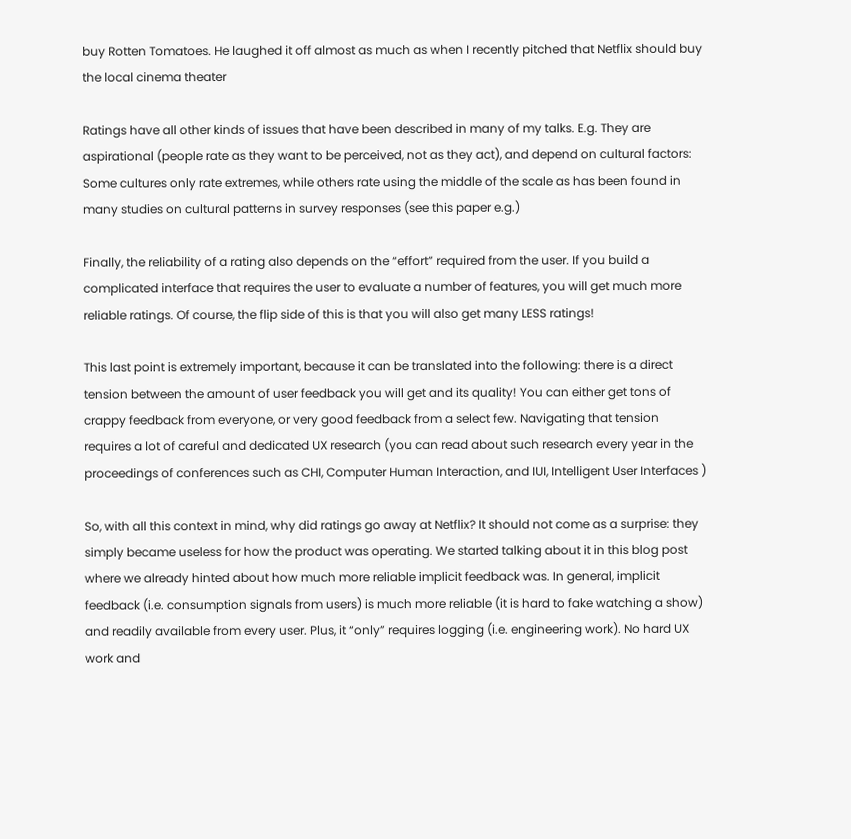buy Rotten Tomatoes. He laughed it off almost as much as when I recently pitched that Netflix should buy the local cinema theater

Ratings have all other kinds of issues that have been described in many of my talks. E.g. They are aspirational (people rate as they want to be perceived, not as they act), and depend on cultural factors: Some cultures only rate extremes, while others rate using the middle of the scale as has been found in many studies on cultural patterns in survey responses (see this paper e.g.)

Finally, the reliability of a rating also depends on the “effort” required from the user. If you build a complicated interface that requires the user to evaluate a number of features, you will get much more reliable ratings. Of course, the flip side of this is that you will also get many LESS ratings!

This last point is extremely important, because it can be translated into the following: there is a direct tension between the amount of user feedback you will get and its quality! You can either get tons of crappy feedback from everyone, or very good feedback from a select few. Navigating that tension requires a lot of careful and dedicated UX research (you can read about such research every year in the proceedings of conferences such as CHI, Computer Human Interaction, and IUI, Intelligent User Interfaces )

So, with all this context in mind, why did ratings go away at Netflix? It should not come as a surprise: they simply became useless for how the product was operating. We started talking about it in this blog post where we already hinted about how much more reliable implicit feedback was. In general, implicit feedback (i.e. consumption signals from users) is much more reliable (it is hard to fake watching a show) and readily available from every user. Plus, it “only” requires logging (i.e. engineering work). No hard UX work and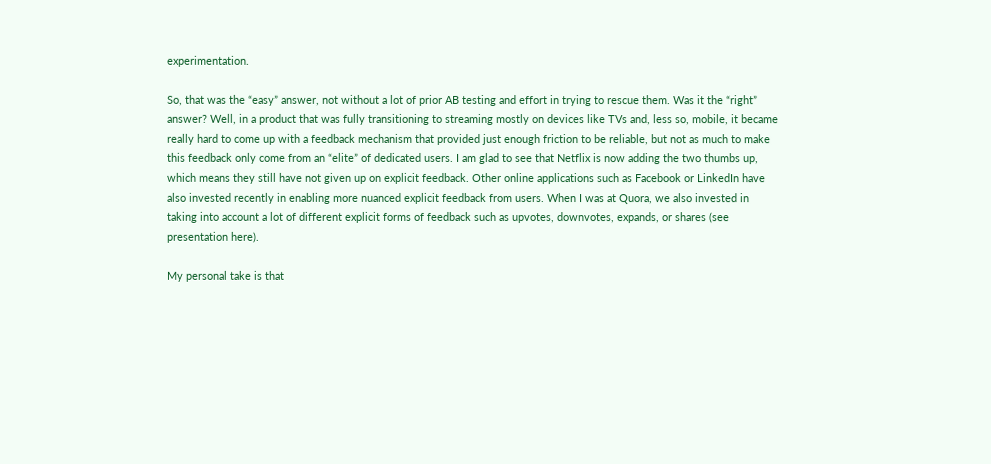experimentation.

So, that was the “easy” answer, not without a lot of prior AB testing and effort in trying to rescue them. Was it the “right” answer? Well, in a product that was fully transitioning to streaming mostly on devices like TVs and, less so, mobile, it became really hard to come up with a feedback mechanism that provided just enough friction to be reliable, but not as much to make this feedback only come from an “elite” of dedicated users. I am glad to see that Netflix is now adding the two thumbs up, which means they still have not given up on explicit feedback. Other online applications such as Facebook or LinkedIn have also invested recently in enabling more nuanced explicit feedback from users. When I was at Quora, we also invested in taking into account a lot of different explicit forms of feedback such as upvotes, downvotes, expands, or shares (see presentation here).

My personal take is that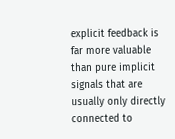explicit feedback is far more valuable than pure implicit signals that are usually only directly connected to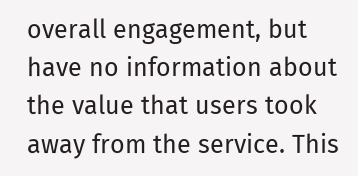overall engagement, but have no information about the value that users took away from the service. This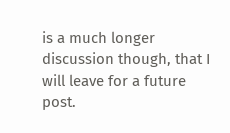is a much longer discussion though, that I will leave for a future post.